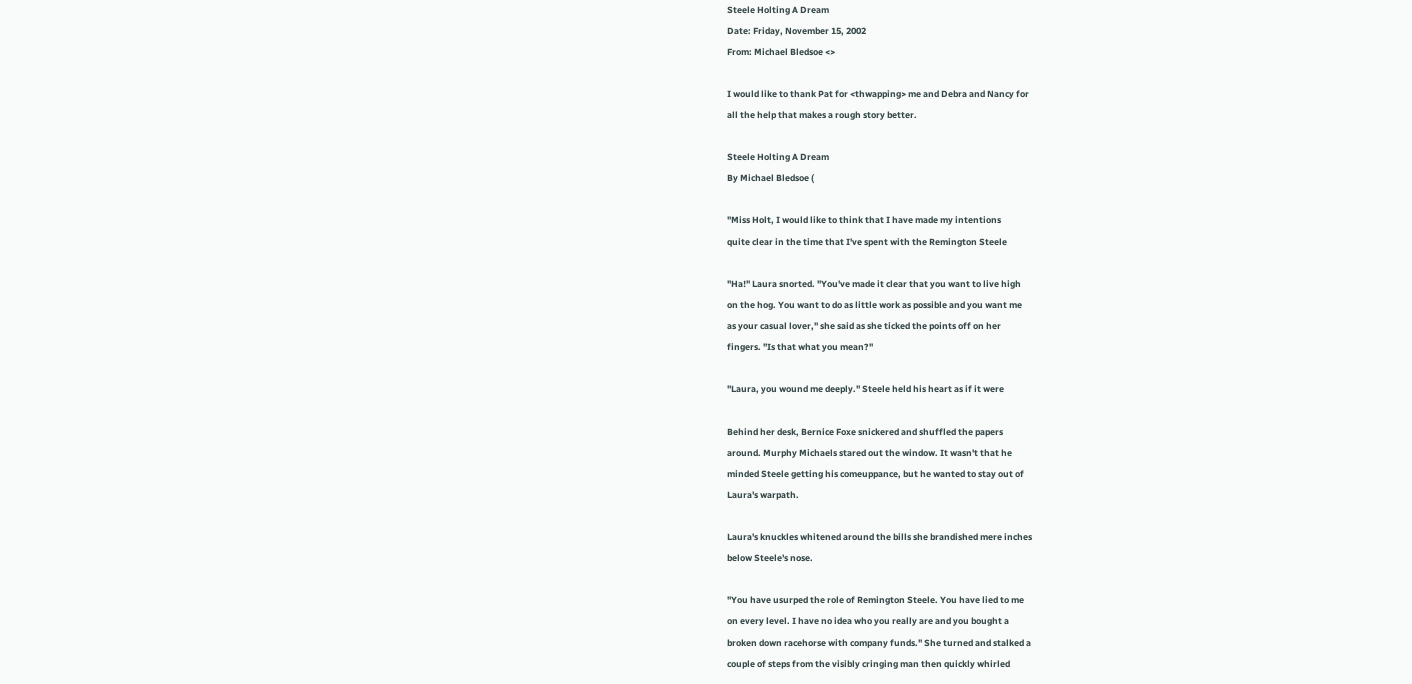Steele Holting A Dream
Date: Friday, November 15, 2002
From: Michael Bledsoe <>

I would like to thank Pat for <thwapping> me and Debra and Nancy for
all the help that makes a rough story better.

Steele Holting A Dream
By Michael Bledsoe (

"Miss Holt, I would like to think that I have made my intentions
quite clear in the time that I've spent with the Remington Steele

"Ha!" Laura snorted. "You've made it clear that you want to live high
on the hog. You want to do as little work as possible and you want me
as your casual lover," she said as she ticked the points off on her
fingers. "Is that what you mean?"

"Laura, you wound me deeply." Steele held his heart as if it were

Behind her desk, Bernice Foxe snickered and shuffled the papers
around. Murphy Michaels stared out the window. It wasn't that he
minded Steele getting his comeuppance, but he wanted to stay out of
Laura's warpath.

Laura's knuckles whitened around the bills she brandished mere inches
below Steele's nose.

"You have usurped the role of Remington Steele. You have lied to me
on every level. I have no idea who you really are and you bought a
broken down racehorse with company funds." She turned and stalked a
couple of steps from the visibly cringing man then quickly whirled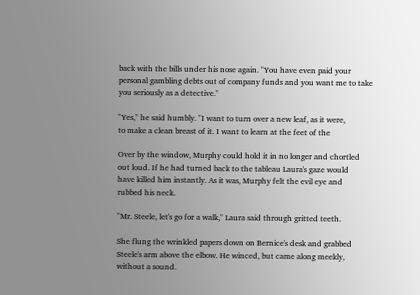back with the bills under his nose again. "You have even paid your
personal gambling debts out of company funds and you want me to take
you seriously as a detective."

"Yes," he said humbly. "I want to turn over a new leaf, as it were,
to make a clean breast of it. I want to learn at the feet of the

Over by the window, Murphy could hold it in no longer and chortled
out loud. If he had turned back to the tableau Laura's gaze would
have killed him instantly. As it was, Murphy felt the evil eye and
rubbed his neck.

"Mr. Steele, let's go for a walk," Laura said through gritted teeth.

She flung the wrinkled papers down on Bernice's desk and grabbed
Steele's arm above the elbow. He winced, but came along meekly,
without a sound.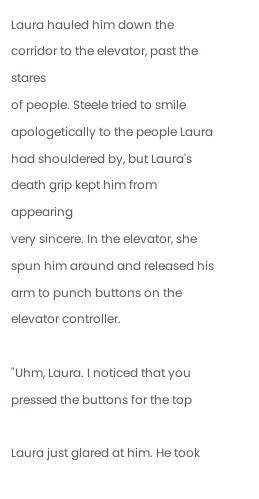Laura hauled him down the corridor to the elevator, past the stares
of people. Steele tried to smile apologetically to the people Laura
had shouldered by, but Laura's death grip kept him from appearing
very sincere. In the elevator, she spun him around and released his
arm to punch buttons on the elevator controller.

"Uhm, Laura. I noticed that you pressed the buttons for the top

Laura just glared at him. He took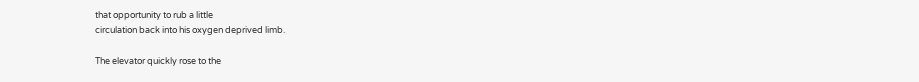that opportunity to rub a little
circulation back into his oxygen deprived limb.

The elevator quickly rose to the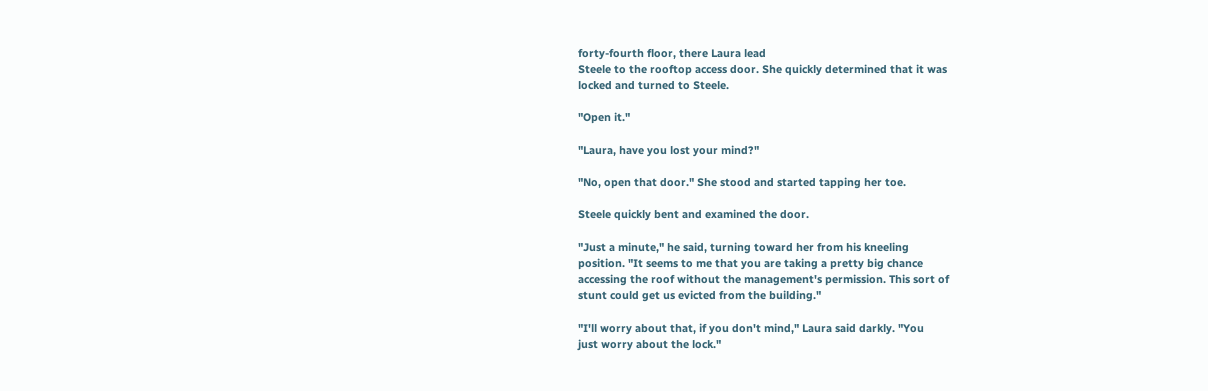forty-fourth floor, there Laura lead
Steele to the rooftop access door. She quickly determined that it was
locked and turned to Steele.

"Open it."

"Laura, have you lost your mind?"

"No, open that door." She stood and started tapping her toe.

Steele quickly bent and examined the door.

"Just a minute," he said, turning toward her from his kneeling
position. "It seems to me that you are taking a pretty big chance
accessing the roof without the management's permission. This sort of
stunt could get us evicted from the building."

"I'll worry about that, if you don't mind," Laura said darkly. "You
just worry about the lock."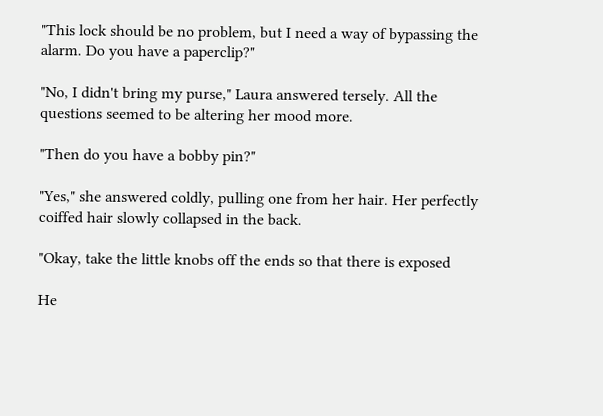"This lock should be no problem, but I need a way of bypassing the
alarm. Do you have a paperclip?"

"No, I didn't bring my purse," Laura answered tersely. All the
questions seemed to be altering her mood more.

"Then do you have a bobby pin?"

"Yes," she answered coldly, pulling one from her hair. Her perfectly
coiffed hair slowly collapsed in the back.

"Okay, take the little knobs off the ends so that there is exposed

He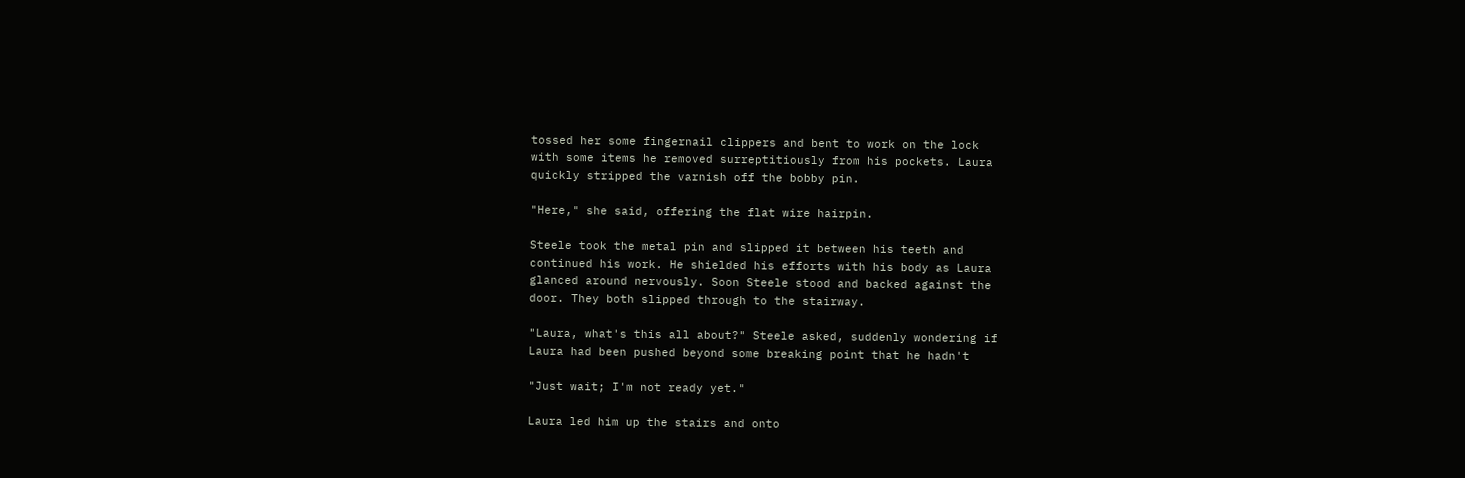tossed her some fingernail clippers and bent to work on the lock
with some items he removed surreptitiously from his pockets. Laura
quickly stripped the varnish off the bobby pin.

"Here," she said, offering the flat wire hairpin.

Steele took the metal pin and slipped it between his teeth and
continued his work. He shielded his efforts with his body as Laura
glanced around nervously. Soon Steele stood and backed against the
door. They both slipped through to the stairway.

"Laura, what's this all about?" Steele asked, suddenly wondering if
Laura had been pushed beyond some breaking point that he hadn't

"Just wait; I'm not ready yet."

Laura led him up the stairs and onto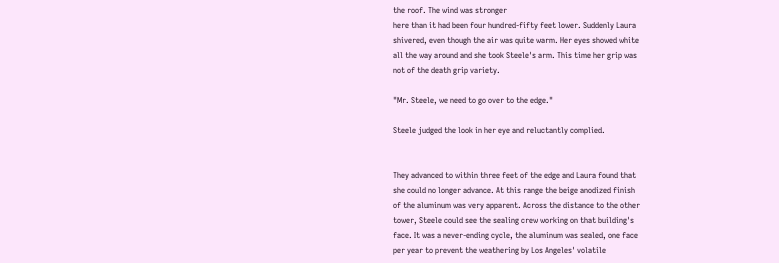the roof. The wind was stronger
here than it had been four hundred-fifty feet lower. Suddenly Laura
shivered, even though the air was quite warm. Her eyes showed white
all the way around and she took Steele's arm. This time her grip was
not of the death grip variety.

"Mr. Steele, we need to go over to the edge."

Steele judged the look in her eye and reluctantly complied.


They advanced to within three feet of the edge and Laura found that
she could no longer advance. At this range the beige anodized finish
of the aluminum was very apparent. Across the distance to the other
tower, Steele could see the sealing crew working on that building's
face. It was a never-ending cycle, the aluminum was sealed, one face
per year to prevent the weathering by Los Angeles' volatile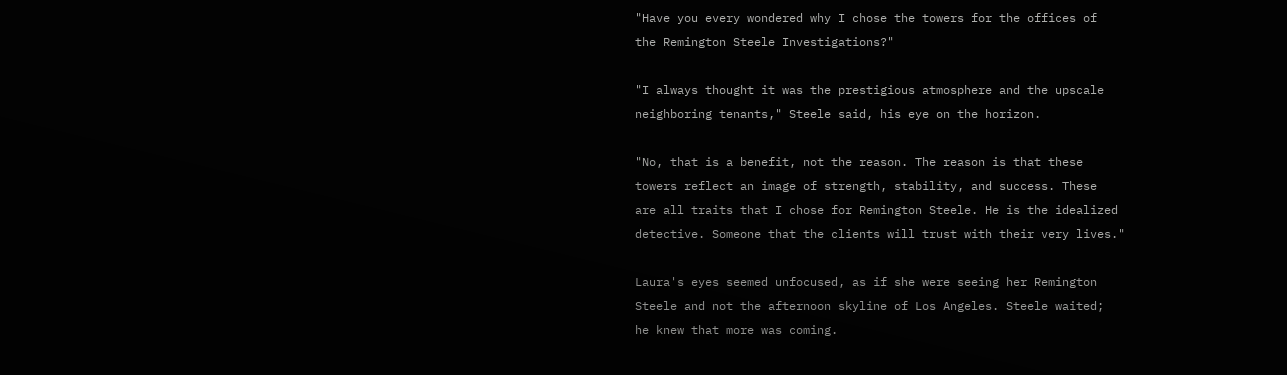"Have you every wondered why I chose the towers for the offices of
the Remington Steele Investigations?"

"I always thought it was the prestigious atmosphere and the upscale
neighboring tenants," Steele said, his eye on the horizon.

"No, that is a benefit, not the reason. The reason is that these
towers reflect an image of strength, stability, and success. These
are all traits that I chose for Remington Steele. He is the idealized
detective. Someone that the clients will trust with their very lives."

Laura's eyes seemed unfocused, as if she were seeing her Remington
Steele and not the afternoon skyline of Los Angeles. Steele waited;
he knew that more was coming.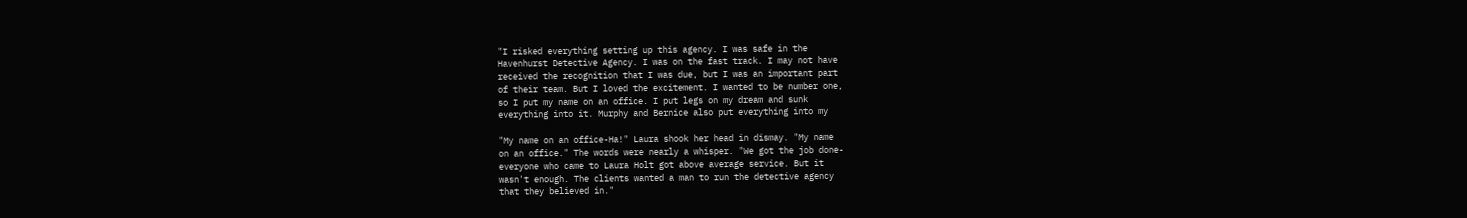"I risked everything setting up this agency. I was safe in the
Havenhurst Detective Agency. I was on the fast track. I may not have
received the recognition that I was due, but I was an important part
of their team. But I loved the excitement. I wanted to be number one,
so I put my name on an office. I put legs on my dream and sunk
everything into it. Murphy and Bernice also put everything into my

"My name on an office-Ha!" Laura shook her head in dismay. "My name
on an office." The words were nearly a whisper. "We got the job done-
everyone who came to Laura Holt got above average service. But it
wasn't enough. The clients wanted a man to run the detective agency
that they believed in."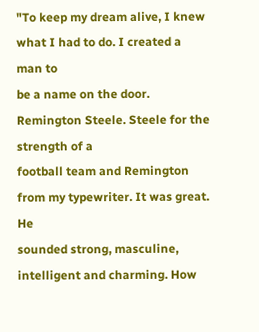"To keep my dream alive, I knew what I had to do. I created a man to
be a name on the door. Remington Steele. Steele for the strength of a
football team and Remington from my typewriter. It was great. He
sounded strong, masculine, intelligent and charming. How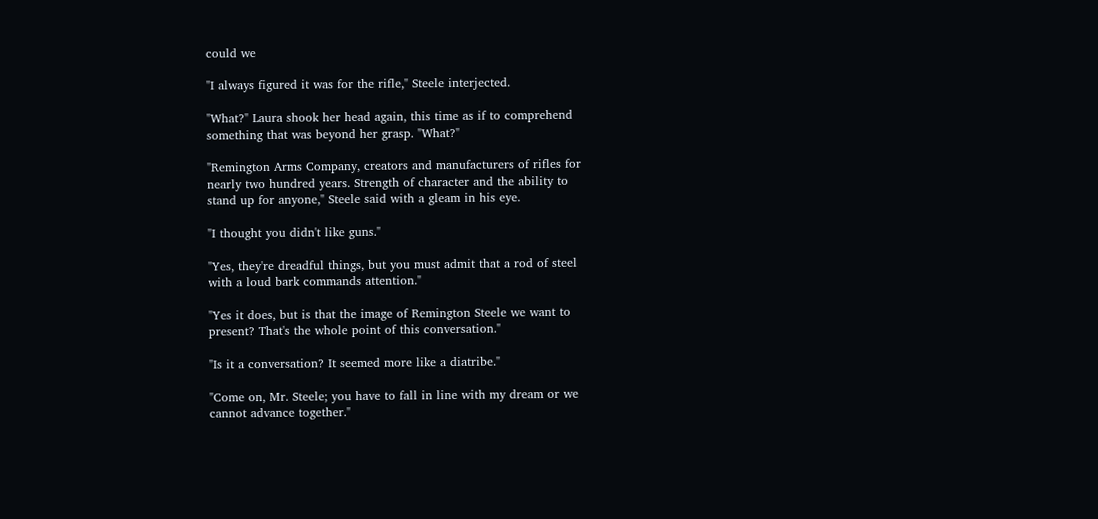could we

"I always figured it was for the rifle," Steele interjected.

"What?" Laura shook her head again, this time as if to comprehend
something that was beyond her grasp. "What?"

"Remington Arms Company, creators and manufacturers of rifles for
nearly two hundred years. Strength of character and the ability to
stand up for anyone," Steele said with a gleam in his eye.

"I thought you didn't like guns."

"Yes, they're dreadful things, but you must admit that a rod of steel
with a loud bark commands attention."

"Yes it does, but is that the image of Remington Steele we want to
present? That's the whole point of this conversation."

"Is it a conversation? It seemed more like a diatribe."

"Come on, Mr. Steele; you have to fall in line with my dream or we
cannot advance together."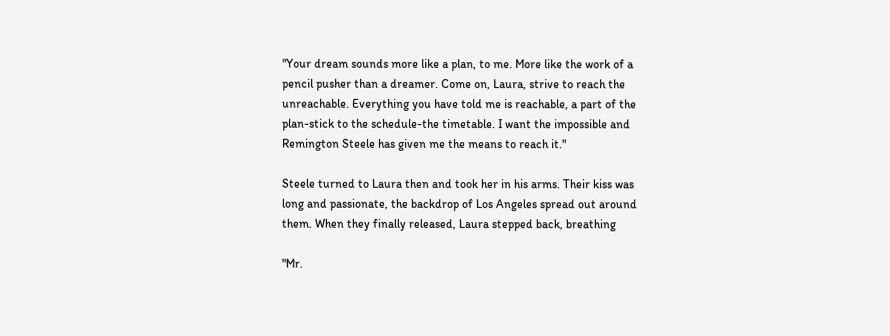"Your dream sounds more like a plan, to me. More like the work of a
pencil pusher than a dreamer. Come on, Laura, strive to reach the
unreachable. Everything you have told me is reachable, a part of the
plan-stick to the schedule-the timetable. I want the impossible and
Remington Steele has given me the means to reach it."

Steele turned to Laura then and took her in his arms. Their kiss was
long and passionate, the backdrop of Los Angeles spread out around
them. When they finally released, Laura stepped back, breathing

"Mr.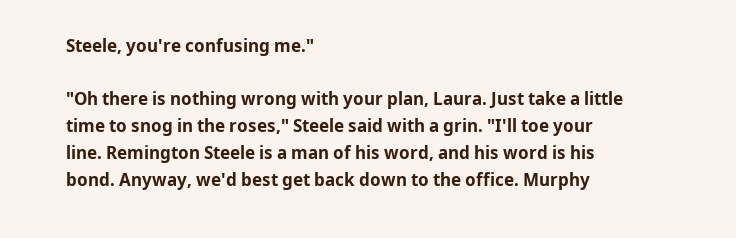Steele, you're confusing me."

"Oh there is nothing wrong with your plan, Laura. Just take a little
time to snog in the roses," Steele said with a grin. "I'll toe your
line. Remington Steele is a man of his word, and his word is his
bond. Anyway, we'd best get back down to the office. Murphy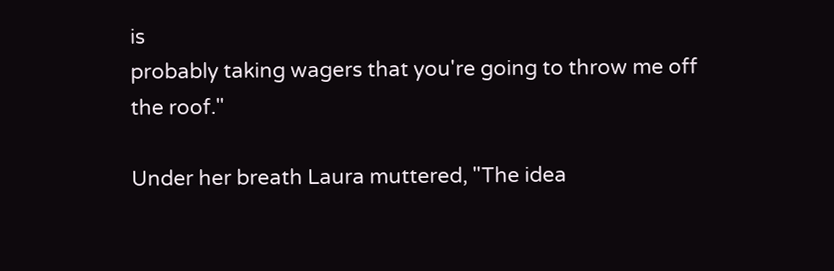is
probably taking wagers that you're going to throw me off the roof."

Under her breath Laura muttered, "The idea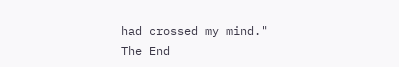had crossed my mind."
The End